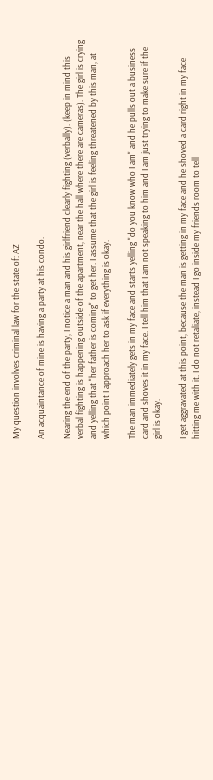My question involves criminal law for the state of: AZ

An acquaintance of mine is having a party at his condo.

Nearing the end of the party, I notice a man and his girlfriend clearly fighting (verbally). (keep in mind this verbal fighting is happening outside of the apartment, near the hall where there are cameras). The girl is crying and yelling that "her father is coming" to get her. I assume that the girl is feeling threatened by this man, at which point I approach her to ask if everything is okay.

The man immediately gets in my face and starts yelling "do you know who I am" and he pulls out a business card and shoves it in my face. I tell him that I am not speaking to him and I am just trying to make sure if the girl is okay.

I get aggravated at this point, because the man is getting in my face and he shoved a card right in my face hitting me with it. I do not retaliate, instead I go inside my friends room to tell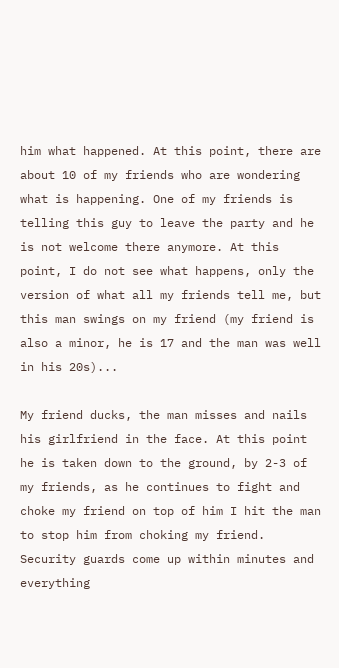him what happened. At this point, there are about 10 of my friends who are wondering what is happening. One of my friends is telling this guy to leave the party and he is not welcome there anymore. At this point, I do not see what happens, only the version of what all my friends tell me, but this man swings on my friend (my friend is also a minor, he is 17 and the man was well in his 20s)...

My friend ducks, the man misses and nails his girlfriend in the face. At this point he is taken down to the ground, by 2-3 of my friends, as he continues to fight and choke my friend on top of him I hit the man to stop him from choking my friend. Security guards come up within minutes and everything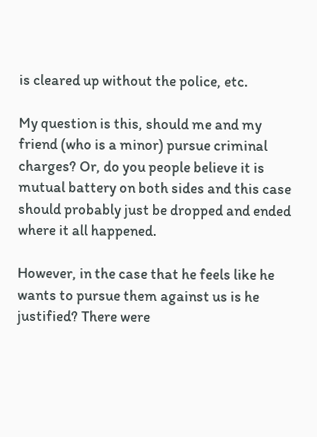is cleared up without the police, etc.

My question is this, should me and my friend (who is a minor) pursue criminal charges? Or, do you people believe it is mutual battery on both sides and this case should probably just be dropped and ended where it all happened.

However, in the case that he feels like he wants to pursue them against us is he justified? There were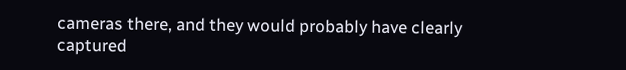cameras there, and they would probably have clearly captured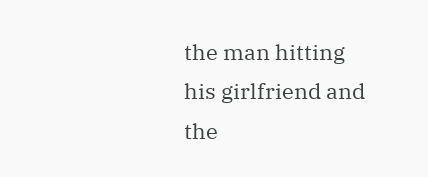the man hitting his girlfriend and the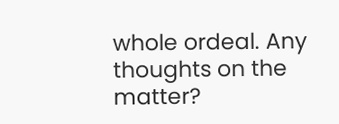whole ordeal. Any thoughts on the matter?